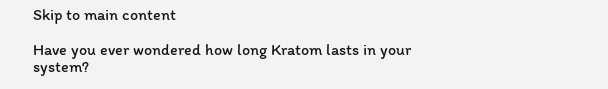Skip to main content

Have you ever wondered how long Kratom lasts in your system?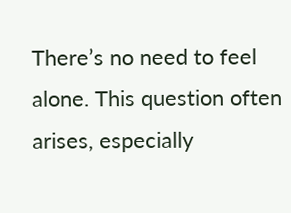There’s no need to feel alone. This question often arises, especially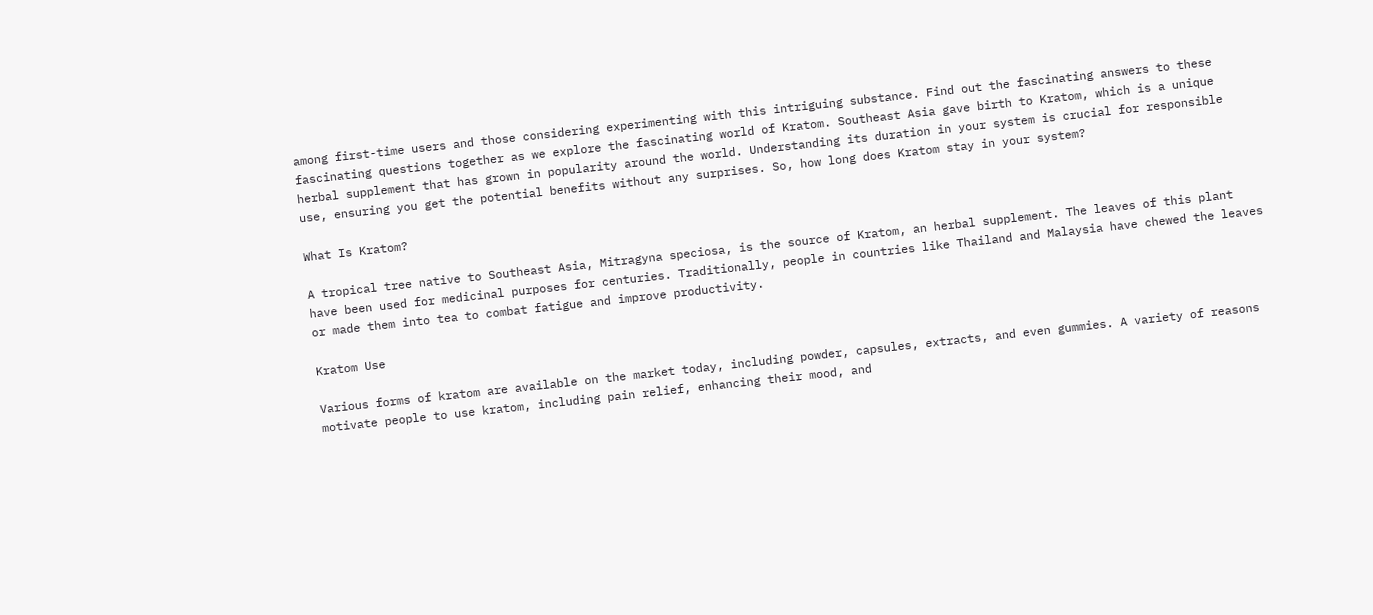among first-time users and those considering experimenting with this intriguing substance. Find out the fascinating answers to these fascinating questions together as we explore the fascinating world of Kratom. Southeast Asia gave birth to Kratom, which is a unique herbal supplement that has grown in popularity around the world. Understanding its duration in your system is crucial for responsible use, ensuring you get the potential benefits without any surprises. So, how long does Kratom stay in your system?

What Is Kratom?

A tropical tree native to Southeast Asia, Mitragyna speciosa, is the source of Kratom, an herbal supplement. The leaves of this plant have been used for medicinal purposes for centuries. Traditionally, people in countries like Thailand and Malaysia have chewed the leaves or made them into tea to combat fatigue and improve productivity.

Kratom Use

Various forms of kratom are available on the market today, including powder, capsules, extracts, and even gummies. A variety of reasons motivate people to use kratom, including pain relief, enhancing their mood, and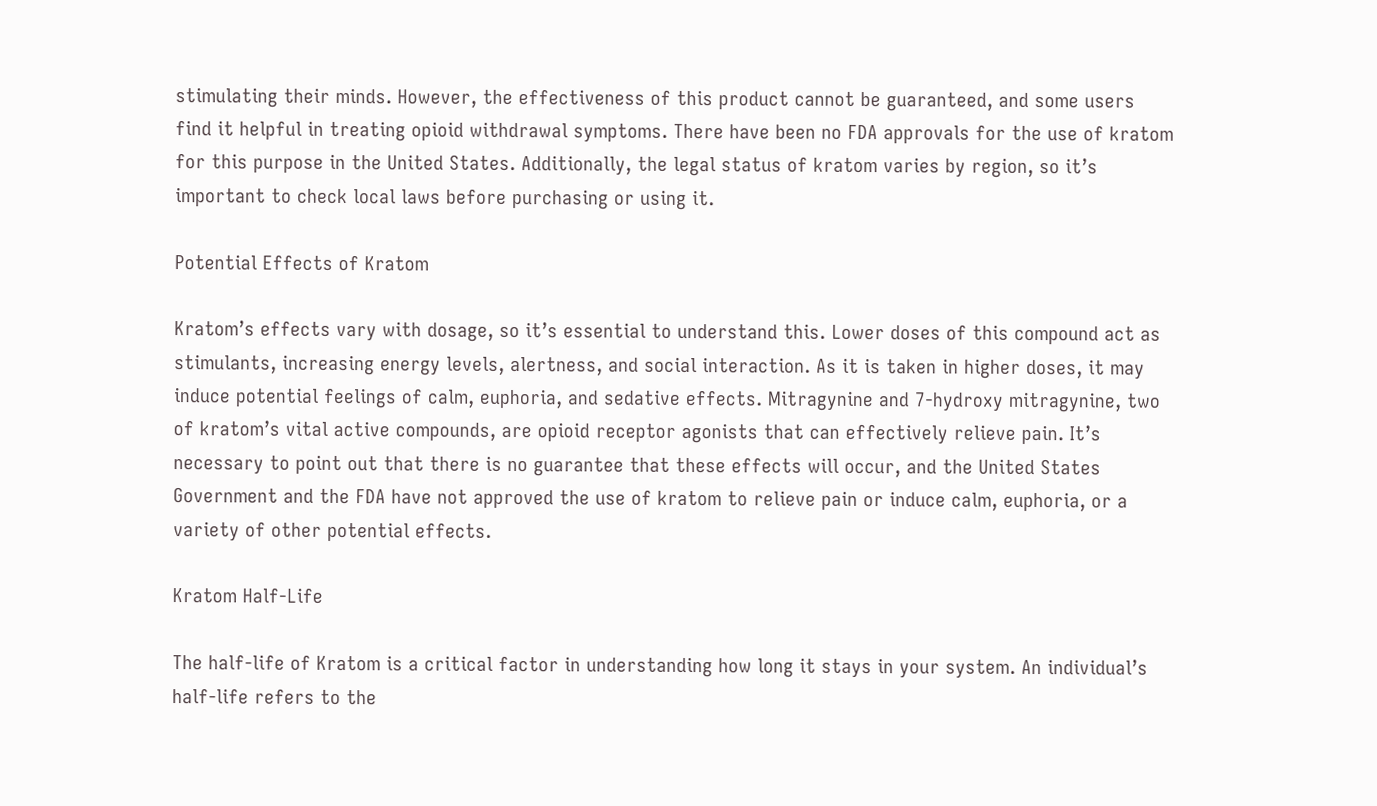stimulating their minds. However, the effectiveness of this product cannot be guaranteed, and some users find it helpful in treating opioid withdrawal symptoms. There have been no FDA approvals for the use of kratom for this purpose in the United States. Additionally, the legal status of kratom varies by region, so it’s important to check local laws before purchasing or using it.

Potential Effects of Kratom

Kratom’s effects vary with dosage, so it’s essential to understand this. Lower doses of this compound act as stimulants, increasing energy levels, alertness, and social interaction. As it is taken in higher doses, it may induce potential feelings of calm, euphoria, and sedative effects. Mitragynine and 7-hydroxy mitragynine, two of kratom’s vital active compounds, are opioid receptor agonists that can effectively relieve pain. It’s necessary to point out that there is no guarantee that these effects will occur, and the United States Government and the FDA have not approved the use of kratom to relieve pain or induce calm, euphoria, or a variety of other potential effects.

Kratom Half-Life

The half-life of Kratom is a critical factor in understanding how long it stays in your system. An individual’s half-life refers to the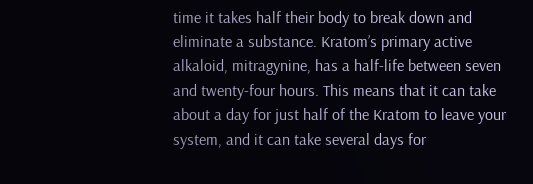time it takes half their body to break down and eliminate a substance. Kratom’s primary active alkaloid, mitragynine, has a half-life between seven and twenty-four hours. This means that it can take about a day for just half of the Kratom to leave your system, and it can take several days for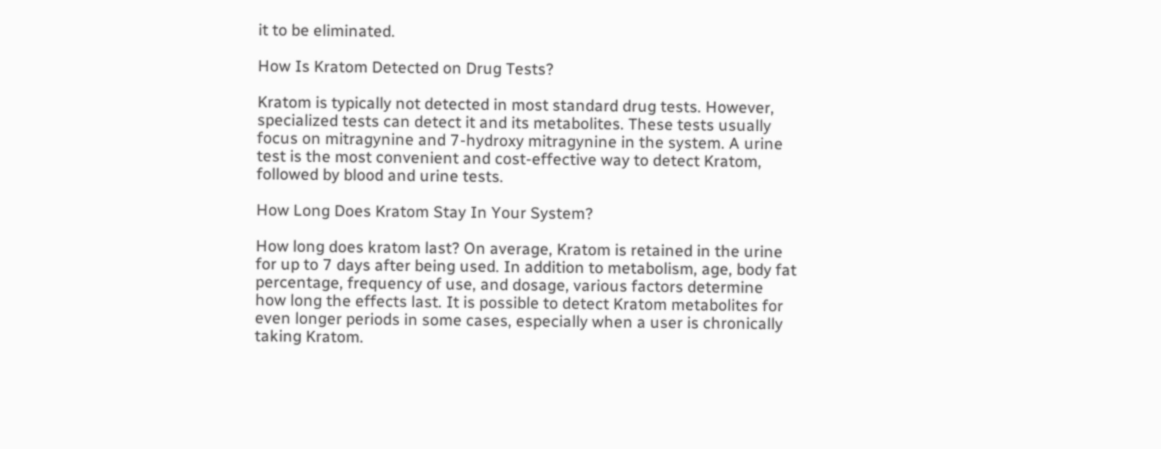it to be eliminated.

How Is Kratom Detected on Drug Tests?

Kratom is typically not detected in most standard drug tests. However, specialized tests can detect it and its metabolites. These tests usually focus on mitragynine and 7-hydroxy mitragynine in the system. A urine test is the most convenient and cost-effective way to detect Kratom, followed by blood and urine tests.

How Long Does Kratom Stay In Your System?

How long does kratom last? On average, Kratom is retained in the urine for up to 7 days after being used. In addition to metabolism, age, body fat percentage, frequency of use, and dosage, various factors determine how long the effects last. It is possible to detect Kratom metabolites for even longer periods in some cases, especially when a user is chronically taking Kratom.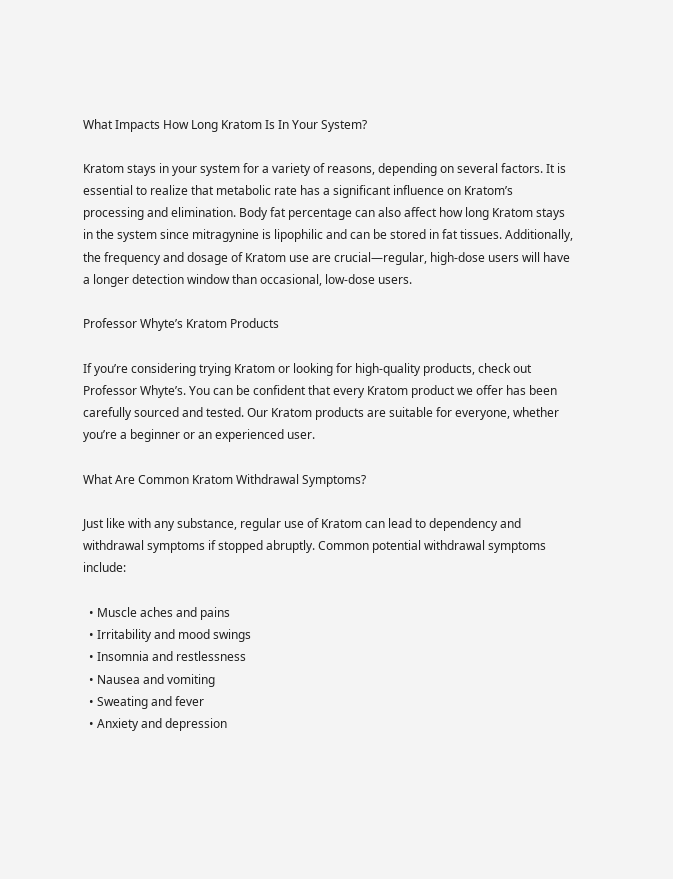What Impacts How Long Kratom Is In Your System?

Kratom stays in your system for a variety of reasons, depending on several factors. It is essential to realize that metabolic rate has a significant influence on Kratom’s processing and elimination. Body fat percentage can also affect how long Kratom stays in the system since mitragynine is lipophilic and can be stored in fat tissues. Additionally, the frequency and dosage of Kratom use are crucial—regular, high-dose users will have a longer detection window than occasional, low-dose users.

Professor Whyte’s Kratom Products

If you’re considering trying Kratom or looking for high-quality products, check out Professor Whyte’s. You can be confident that every Kratom product we offer has been carefully sourced and tested. Our Kratom products are suitable for everyone, whether you’re a beginner or an experienced user.

What Are Common Kratom Withdrawal Symptoms?

Just like with any substance, regular use of Kratom can lead to dependency and withdrawal symptoms if stopped abruptly. Common potential withdrawal symptoms include:

  • Muscle aches and pains
  • Irritability and mood swings
  • Insomnia and restlessness
  • Nausea and vomiting
  • Sweating and fever
  • Anxiety and depression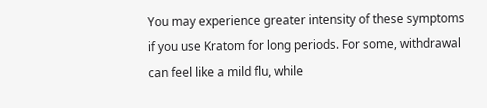You may experience greater intensity of these symptoms if you use Kratom for long periods. For some, withdrawal can feel like a mild flu, while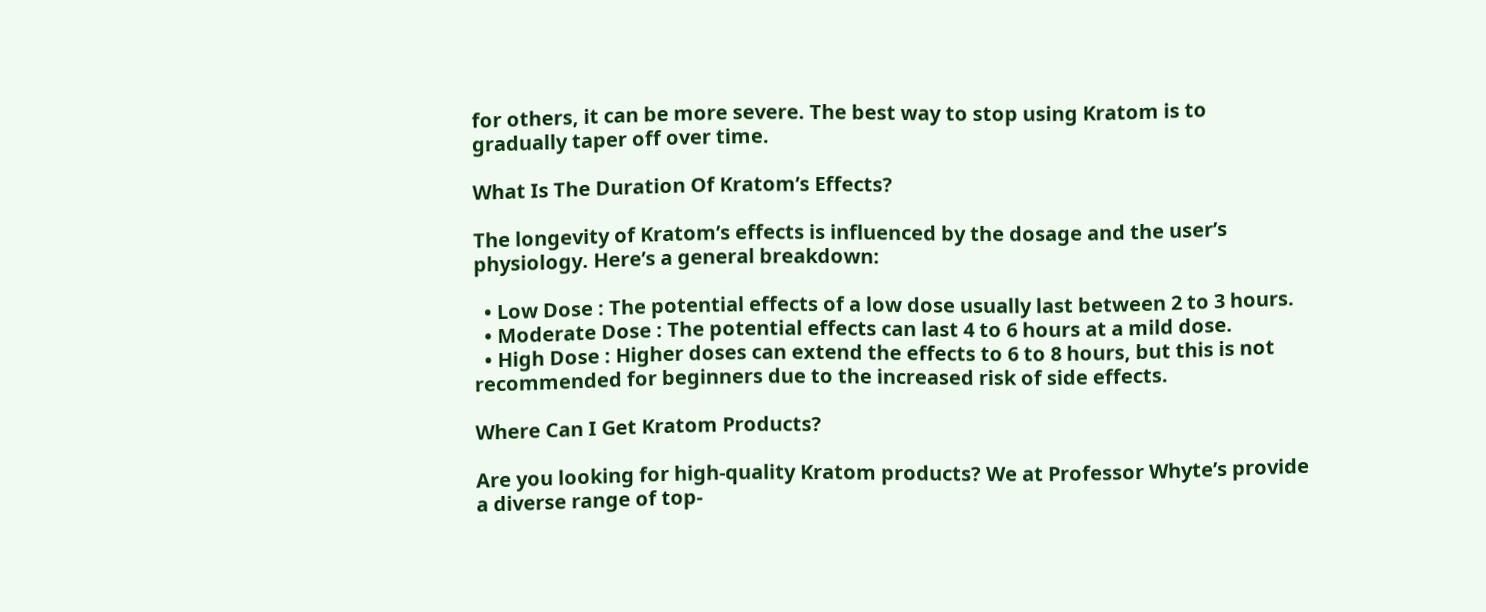for others, it can be more severe. The best way to stop using Kratom is to gradually taper off over time.

What Is The Duration Of Kratom’s Effects?

The longevity of Kratom’s effects is influenced by the dosage and the user’s physiology. Here’s a general breakdown:

  • Low Dose : The potential effects of a low dose usually last between 2 to 3 hours.
  • Moderate Dose : The potential effects can last 4 to 6 hours at a mild dose.
  • High Dose : Higher doses can extend the effects to 6 to 8 hours, but this is not recommended for beginners due to the increased risk of side effects.

Where Can I Get Kratom Products?

Are you looking for high-quality Kratom products? We at Professor Whyte’s provide a diverse range of top-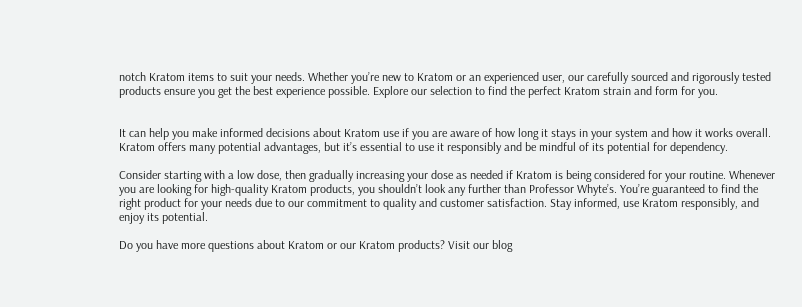notch Kratom items to suit your needs. Whether you’re new to Kratom or an experienced user, our carefully sourced and rigorously tested products ensure you get the best experience possible. Explore our selection to find the perfect Kratom strain and form for you.


It can help you make informed decisions about Kratom use if you are aware of how long it stays in your system and how it works overall. Kratom offers many potential advantages, but it’s essential to use it responsibly and be mindful of its potential for dependency.

Consider starting with a low dose, then gradually increasing your dose as needed if Kratom is being considered for your routine. Whenever you are looking for high-quality Kratom products, you shouldn’t look any further than Professor Whyte’s. You’re guaranteed to find the right product for your needs due to our commitment to quality and customer satisfaction. Stay informed, use Kratom responsibly, and enjoy its potential.

Do you have more questions about Kratom or our Kratom products? Visit our blog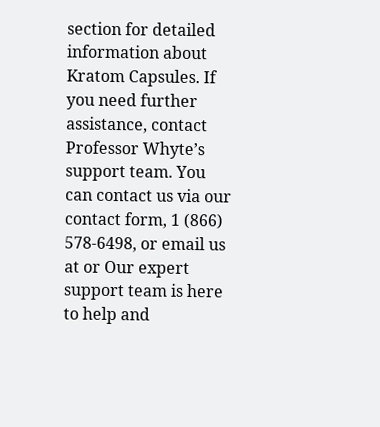section for detailed information about Kratom Capsules. If you need further assistance, contact Professor Whyte’s support team. You can contact us via our contact form, 1 (866) 578-6498, or email us at or Our expert support team is here to help and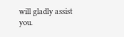will gladly assist you.